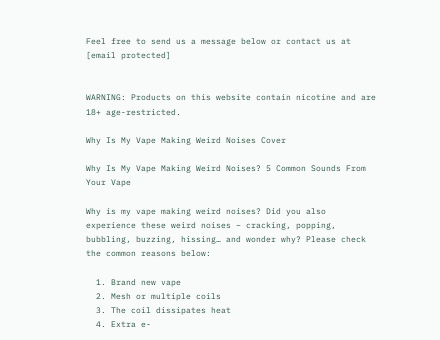Feel free to send us a message below or contact us at [email protected]


WARNING: Products on this website contain nicotine and are 18+ age-restricted.

Why Is My Vape Making Weird Noises Cover

Why Is My Vape Making Weird Noises? 5 Common Sounds From Your Vape

Why is my vape making weird noises? Did you also experience these weird noises – cracking, popping, bubbling, buzzing, hissing… and wonder why? Please check the common reasons below:

  1. Brand new vape
  2. Mesh or multiple coils
  3. The coil dissipates heat
  4. Extra e-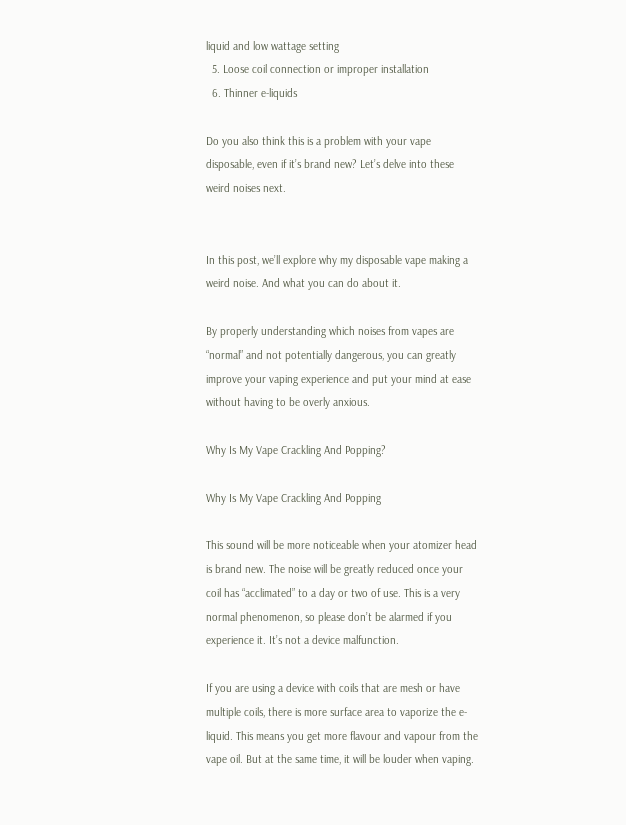liquid and low wattage setting
  5. Loose coil connection or improper installation
  6. Thinner e-liquids

Do you also think this is a problem with your vape disposable, even if it’s brand new? Let’s delve into these weird noises next.


In this post, we’ll explore why my disposable vape making a weird noise. And what you can do about it.

By properly understanding which noises from vapes are “normal” and not potentially dangerous, you can greatly improve your vaping experience and put your mind at ease without having to be overly anxious.

Why Is My Vape Crackling And Popping?

Why Is My Vape Crackling And Popping

This sound will be more noticeable when your atomizer head is brand new. The noise will be greatly reduced once your coil has “acclimated” to a day or two of use. This is a very normal phenomenon, so please don’t be alarmed if you experience it. It’s not a device malfunction.

If you are using a device with coils that are mesh or have multiple coils, there is more surface area to vaporize the e-liquid. This means you get more flavour and vapour from the vape oil. But at the same time, it will be louder when vaping.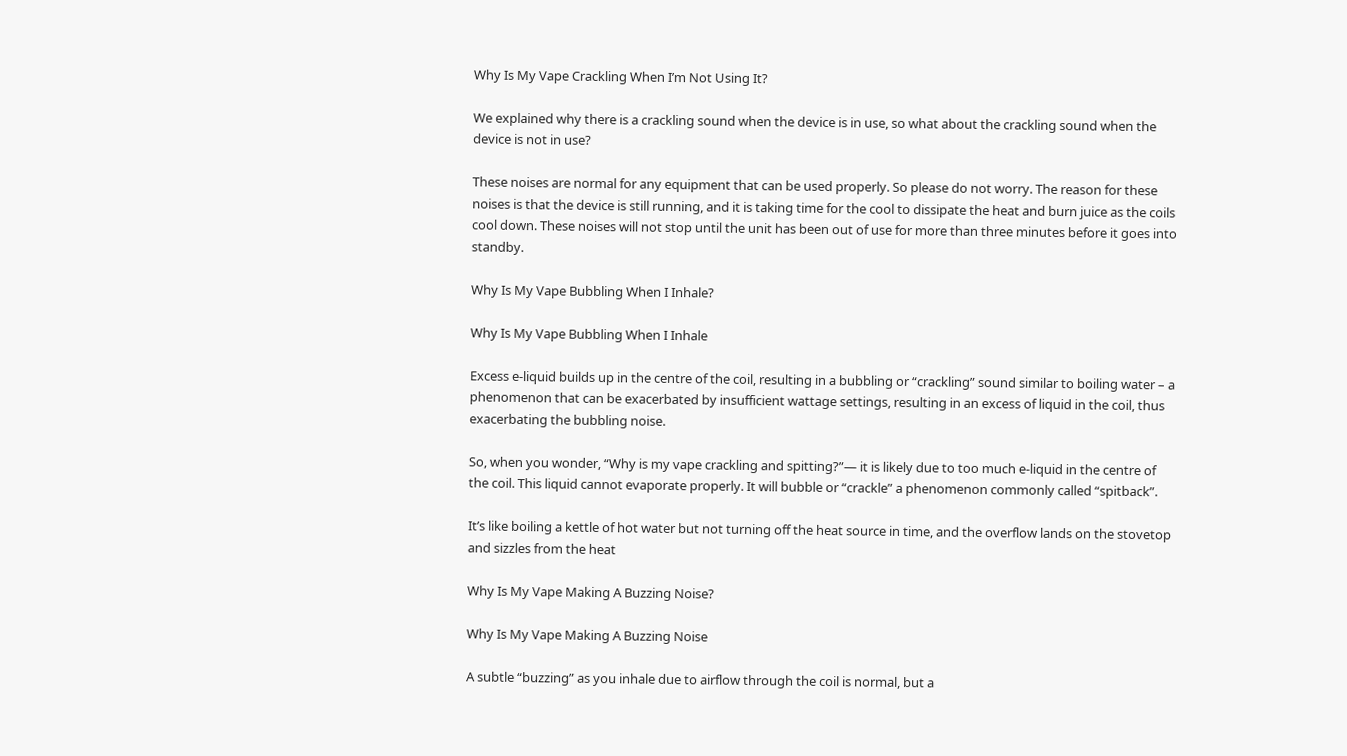Why Is My Vape Crackling When I’m Not Using It?

We explained why there is a crackling sound when the device is in use, so what about the crackling sound when the device is not in use?

These noises are normal for any equipment that can be used properly. So please do not worry. The reason for these noises is that the device is still running, and it is taking time for the cool to dissipate the heat and burn juice as the coils cool down. These noises will not stop until the unit has been out of use for more than three minutes before it goes into standby.

Why Is My Vape Bubbling When I Inhale?

Why Is My Vape Bubbling When I Inhale

Excess e-liquid builds up in the centre of the coil, resulting in a bubbling or “crackling” sound similar to boiling water – a phenomenon that can be exacerbated by insufficient wattage settings, resulting in an excess of liquid in the coil, thus exacerbating the bubbling noise.

So, when you wonder, “Why is my vape crackling and spitting?”— it is likely due to too much e-liquid in the centre of the coil. This liquid cannot evaporate properly. It will bubble or “crackle” a phenomenon commonly called “spitback”.

It’s like boiling a kettle of hot water but not turning off the heat source in time, and the overflow lands on the stovetop and sizzles from the heat

Why Is My Vape Making A Buzzing Noise?

Why Is My Vape Making A Buzzing Noise

A subtle “buzzing” as you inhale due to airflow through the coil is normal, but a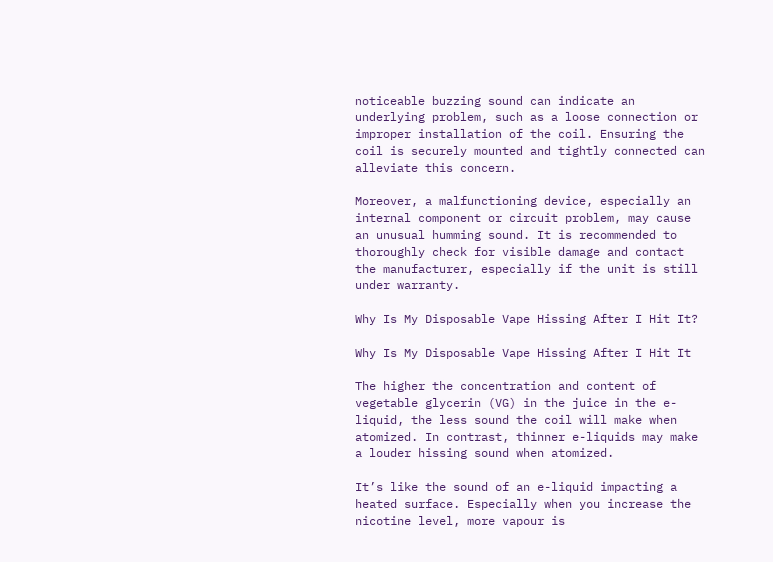noticeable buzzing sound can indicate an underlying problem, such as a loose connection or improper installation of the coil. Ensuring the coil is securely mounted and tightly connected can alleviate this concern.

Moreover, a malfunctioning device, especially an internal component or circuit problem, may cause an unusual humming sound. It is recommended to thoroughly check for visible damage and contact the manufacturer, especially if the unit is still under warranty.

Why Is My Disposable Vape Hissing After I Hit It?

Why Is My Disposable Vape Hissing After I Hit It

The higher the concentration and content of vegetable glycerin (VG) in the juice in the e-liquid, the less sound the coil will make when atomized. In contrast, thinner e-liquids may make a louder hissing sound when atomized.

It’s like the sound of an e-liquid impacting a heated surface. Especially when you increase the nicotine level, more vapour is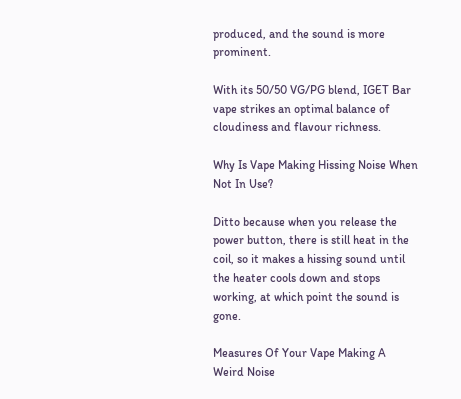produced, and the sound is more prominent.

With its 50/50 VG/PG blend, IGET Bar vape strikes an optimal balance of cloudiness and flavour richness.

Why Is Vape Making Hissing Noise When Not In Use?

Ditto because when you release the power button, there is still heat in the coil, so it makes a hissing sound until the heater cools down and stops working, at which point the sound is gone.

Measures Of Your Vape Making A Weird Noise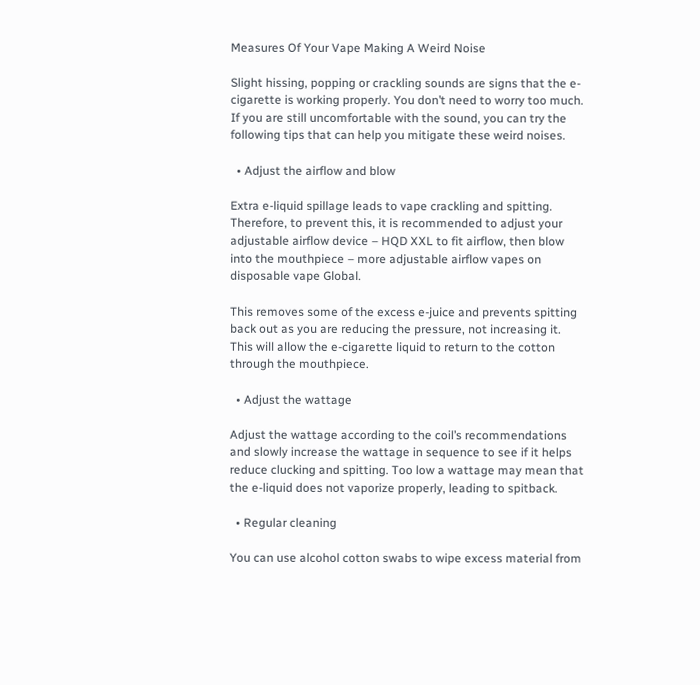Measures Of Your Vape Making A Weird Noise

Slight hissing, popping or crackling sounds are signs that the e-cigarette is working properly. You don’t need to worry too much. If you are still uncomfortable with the sound, you can try the following tips that can help you mitigate these weird noises.

  • Adjust the airflow and blow

Extra e-liquid spillage leads to vape crackling and spitting. Therefore, to prevent this, it is recommended to adjust your adjustable airflow device – HQD XXL to fit airflow, then blow into the mouthpiece – more adjustable airflow vapes on disposable vape Global.

This removes some of the excess e-juice and prevents spitting back out as you are reducing the pressure, not increasing it. This will allow the e-cigarette liquid to return to the cotton through the mouthpiece.

  • Adjust the wattage

Adjust the wattage according to the coil’s recommendations and slowly increase the wattage in sequence to see if it helps reduce clucking and spitting. Too low a wattage may mean that the e-liquid does not vaporize properly, leading to spitback.

  • Regular cleaning

You can use alcohol cotton swabs to wipe excess material from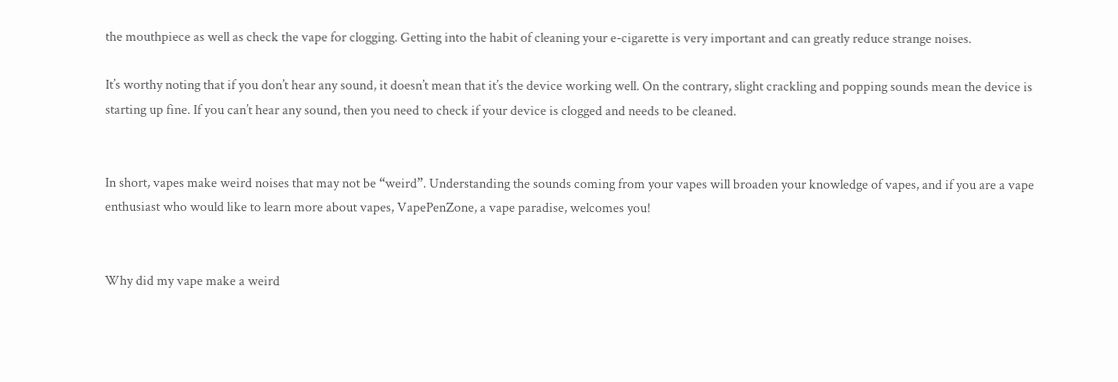the mouthpiece as well as check the vape for clogging. Getting into the habit of cleaning your e-cigarette is very important and can greatly reduce strange noises.

It’s worthy noting that if you don’t hear any sound, it doesn’t mean that it’s the device working well. On the contrary, slight crackling and popping sounds mean the device is starting up fine. If you can’t hear any sound, then you need to check if your device is clogged and needs to be cleaned.


In short, vapes make weird noises that may not be “weird”. Understanding the sounds coming from your vapes will broaden your knowledge of vapes, and if you are a vape enthusiast who would like to learn more about vapes, VapePenZone, a vape paradise, welcomes you!


Why did my vape make a weird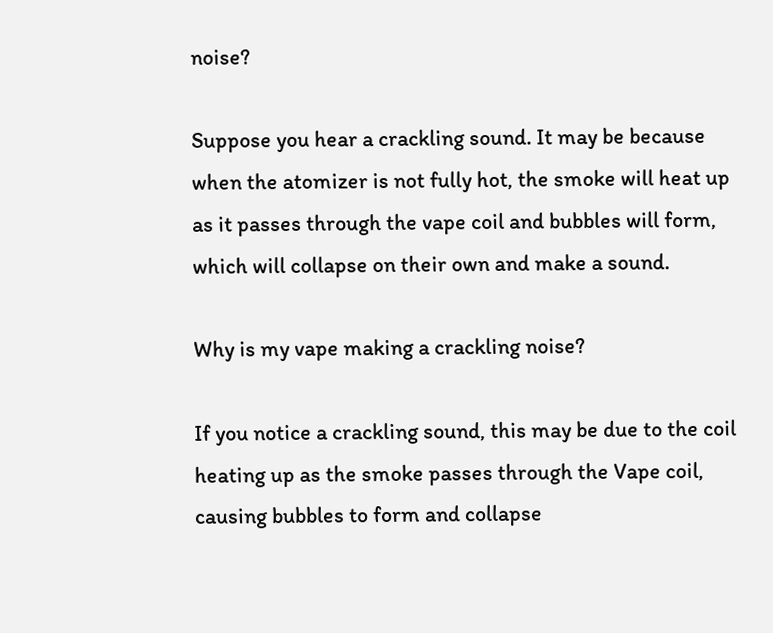noise?

Suppose you hear a crackling sound. It may be because when the atomizer is not fully hot, the smoke will heat up as it passes through the vape coil and bubbles will form, which will collapse on their own and make a sound.

Why is my vape making a crackling noise?

If you notice a crackling sound, this may be due to the coil heating up as the smoke passes through the Vape coil, causing bubbles to form and collapse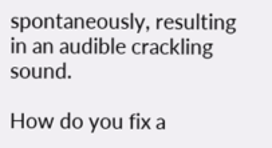spontaneously, resulting in an audible crackling sound.

How do you fix a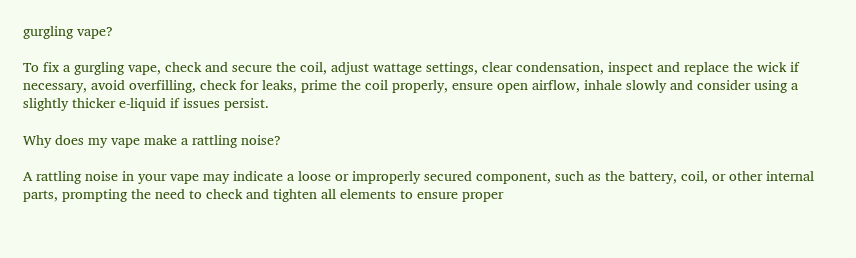gurgling vape?

To fix a gurgling vape, check and secure the coil, adjust wattage settings, clear condensation, inspect and replace the wick if necessary, avoid overfilling, check for leaks, prime the coil properly, ensure open airflow, inhale slowly and consider using a slightly thicker e-liquid if issues persist.

Why does my vape make a rattling noise?

A rattling noise in your vape may indicate a loose or improperly secured component, such as the battery, coil, or other internal parts, prompting the need to check and tighten all elements to ensure proper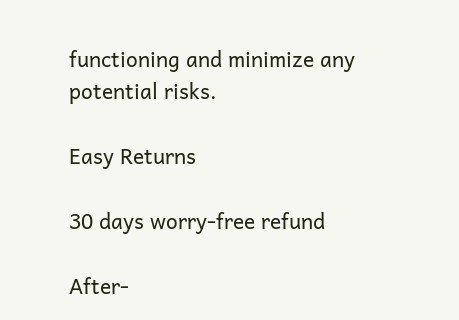functioning and minimize any potential risks.

Easy Returns

30 days worry-free refund

After-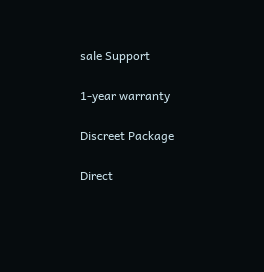sale Support

1-year warranty

Discreet Package

Direct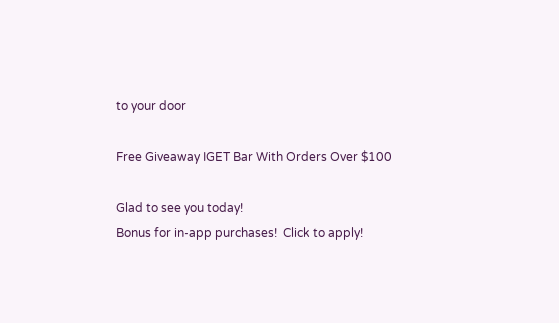to your door

Free Giveaway IGET Bar With Orders Over $100

Glad to see you today!
Bonus for in-app purchases!  Click to apply!